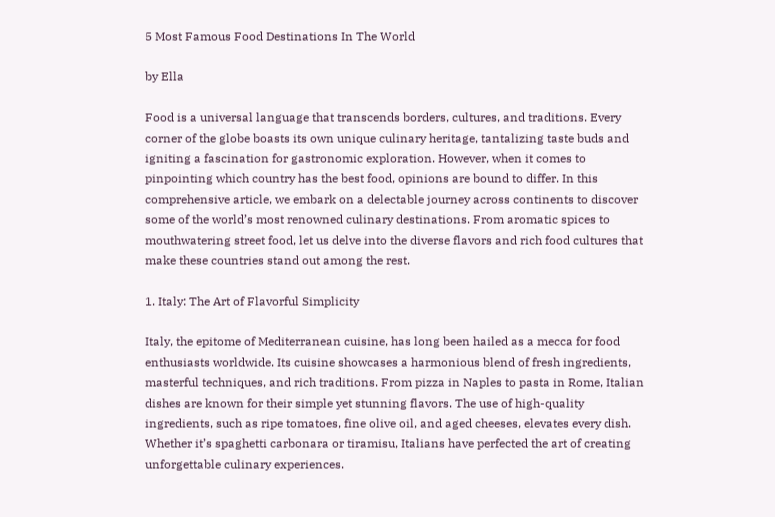5 Most Famous Food Destinations In The World

by Ella

Food is a universal language that transcends borders, cultures, and traditions. Every corner of the globe boasts its own unique culinary heritage, tantalizing taste buds and igniting a fascination for gastronomic exploration. However, when it comes to pinpointing which country has the best food, opinions are bound to differ. In this comprehensive article, we embark on a delectable journey across continents to discover some of the world’s most renowned culinary destinations. From aromatic spices to mouthwatering street food, let us delve into the diverse flavors and rich food cultures that make these countries stand out among the rest.

1. Italy: The Art of Flavorful Simplicity

Italy, the epitome of Mediterranean cuisine, has long been hailed as a mecca for food enthusiasts worldwide. Its cuisine showcases a harmonious blend of fresh ingredients, masterful techniques, and rich traditions. From pizza in Naples to pasta in Rome, Italian dishes are known for their simple yet stunning flavors. The use of high-quality ingredients, such as ripe tomatoes, fine olive oil, and aged cheeses, elevates every dish. Whether it’s spaghetti carbonara or tiramisu, Italians have perfected the art of creating unforgettable culinary experiences.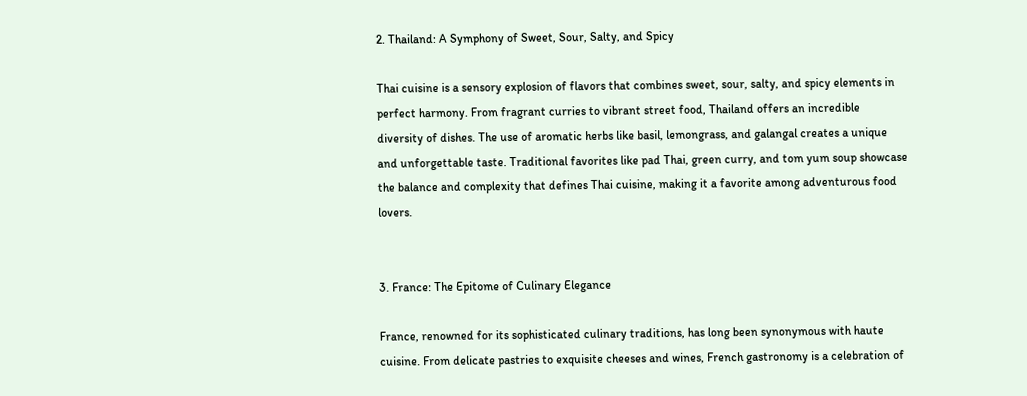2. Thailand: A Symphony of Sweet, Sour, Salty, and Spicy

Thai cuisine is a sensory explosion of flavors that combines sweet, sour, salty, and spicy elements in perfect harmony. From fragrant curries to vibrant street food, Thailand offers an incredible diversity of dishes. The use of aromatic herbs like basil, lemongrass, and galangal creates a unique and unforgettable taste. Traditional favorites like pad Thai, green curry, and tom yum soup showcase the balance and complexity that defines Thai cuisine, making it a favorite among adventurous food lovers.


3. France: The Epitome of Culinary Elegance

France, renowned for its sophisticated culinary traditions, has long been synonymous with haute cuisine. From delicate pastries to exquisite cheeses and wines, French gastronomy is a celebration of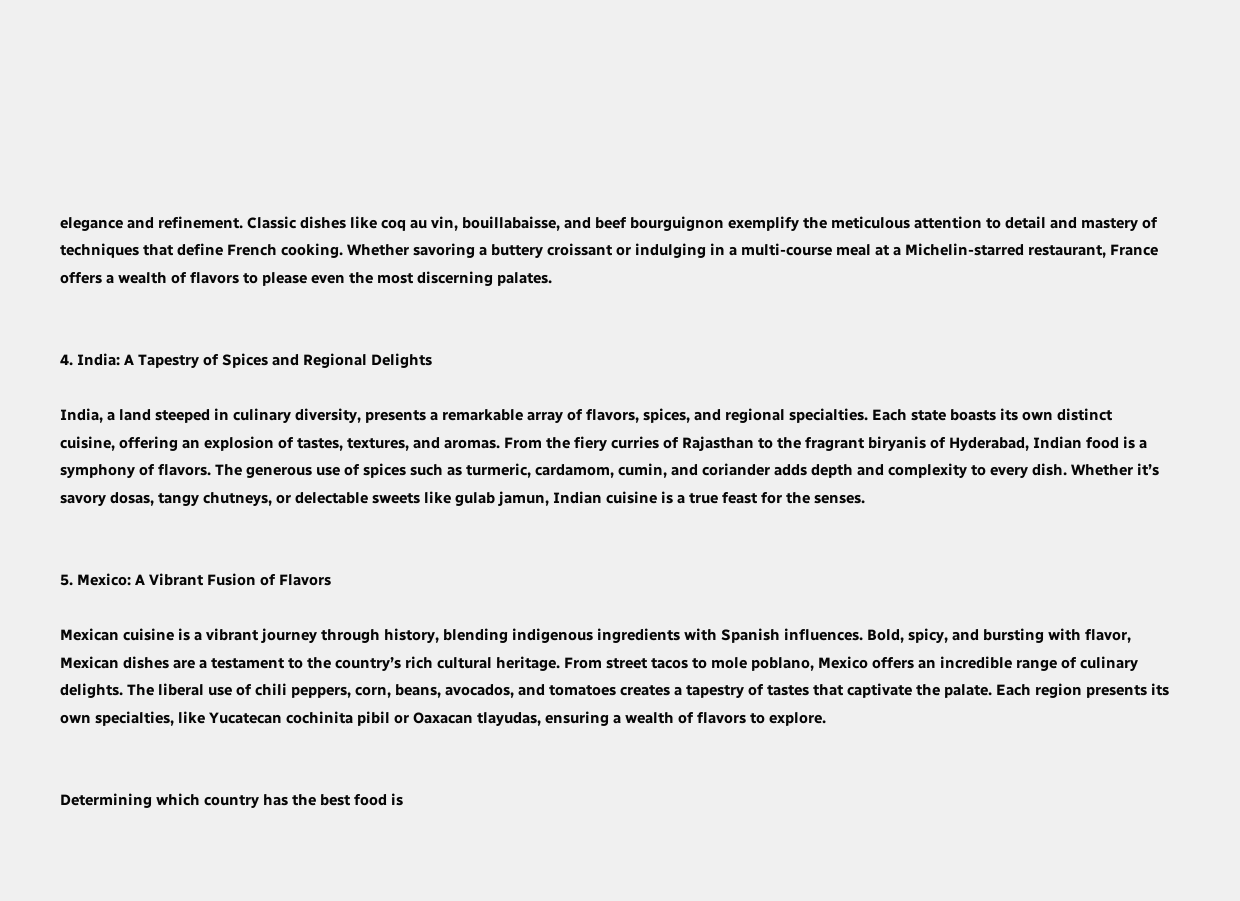elegance and refinement. Classic dishes like coq au vin, bouillabaisse, and beef bourguignon exemplify the meticulous attention to detail and mastery of techniques that define French cooking. Whether savoring a buttery croissant or indulging in a multi-course meal at a Michelin-starred restaurant, France offers a wealth of flavors to please even the most discerning palates.


4. India: A Tapestry of Spices and Regional Delights

India, a land steeped in culinary diversity, presents a remarkable array of flavors, spices, and regional specialties. Each state boasts its own distinct cuisine, offering an explosion of tastes, textures, and aromas. From the fiery curries of Rajasthan to the fragrant biryanis of Hyderabad, Indian food is a symphony of flavors. The generous use of spices such as turmeric, cardamom, cumin, and coriander adds depth and complexity to every dish. Whether it’s savory dosas, tangy chutneys, or delectable sweets like gulab jamun, Indian cuisine is a true feast for the senses.


5. Mexico: A Vibrant Fusion of Flavors

Mexican cuisine is a vibrant journey through history, blending indigenous ingredients with Spanish influences. Bold, spicy, and bursting with flavor, Mexican dishes are a testament to the country’s rich cultural heritage. From street tacos to mole poblano, Mexico offers an incredible range of culinary delights. The liberal use of chili peppers, corn, beans, avocados, and tomatoes creates a tapestry of tastes that captivate the palate. Each region presents its own specialties, like Yucatecan cochinita pibil or Oaxacan tlayudas, ensuring a wealth of flavors to explore.


Determining which country has the best food is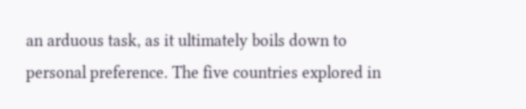an arduous task, as it ultimately boils down to personal preference. The five countries explored in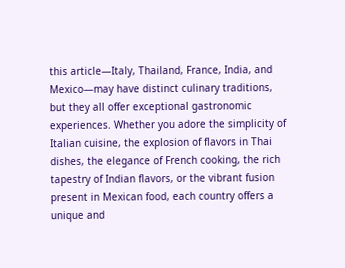this article—Italy, Thailand, France, India, and Mexico—may have distinct culinary traditions, but they all offer exceptional gastronomic experiences. Whether you adore the simplicity of Italian cuisine, the explosion of flavors in Thai dishes, the elegance of French cooking, the rich tapestry of Indian flavors, or the vibrant fusion present in Mexican food, each country offers a unique and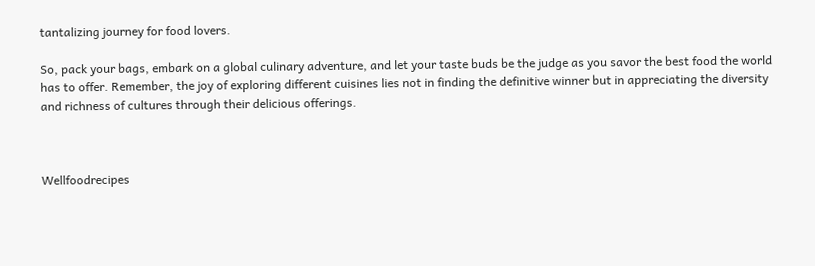tantalizing journey for food lovers.

So, pack your bags, embark on a global culinary adventure, and let your taste buds be the judge as you savor the best food the world has to offer. Remember, the joy of exploring different cuisines lies not in finding the definitive winner but in appreciating the diversity and richness of cultures through their delicious offerings.



Wellfoodrecipes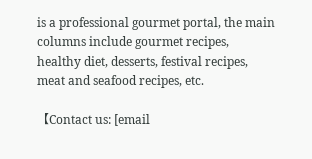is a professional gourmet portal, the main columns include gourmet recipes, healthy diet, desserts, festival recipes, meat and seafood recipes, etc.

【Contact us: [email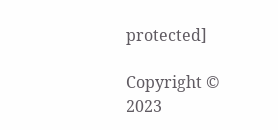protected]

Copyright © 2023